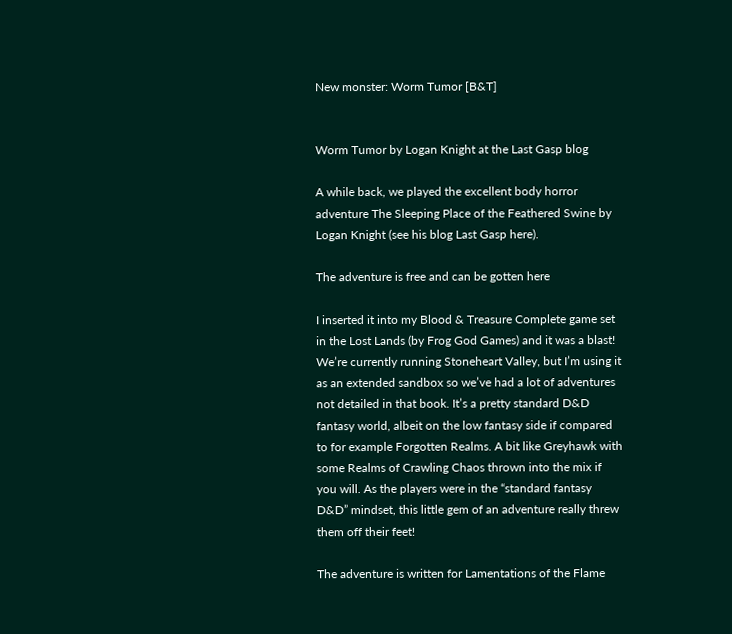New monster: Worm Tumor [B&T]


Worm Tumor by Logan Knight at the Last Gasp blog

A while back, we played the excellent body horror adventure The Sleeping Place of the Feathered Swine by Logan Knight (see his blog Last Gasp here).

The adventure is free and can be gotten here

I inserted it into my Blood & Treasure Complete game set in the Lost Lands (by Frog God Games) and it was a blast! We’re currently running Stoneheart Valley, but I’m using it as an extended sandbox so we’ve had a lot of adventures not detailed in that book. It’s a pretty standard D&D fantasy world, albeit on the low fantasy side if compared to for example Forgotten Realms. A bit like Greyhawk with some Realms of Crawling Chaos thrown into the mix if you will. As the players were in the “standard fantasy D&D” mindset, this little gem of an adventure really threw them off their feet!

The adventure is written for Lamentations of the Flame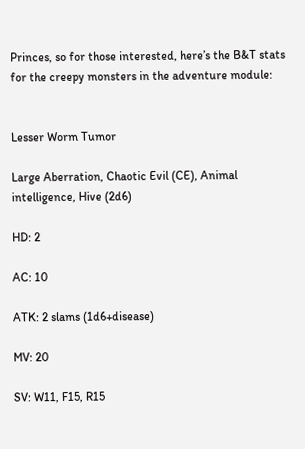Princes, so for those interested, here’s the B&T stats for the creepy monsters in the adventure module:


Lesser Worm Tumor

Large Aberration, Chaotic Evil (CE), Animal intelligence, Hive (2d6)

HD: 2

AC: 10

ATK: 2 slams (1d6+disease)

MV: 20

SV: W11, F15, R15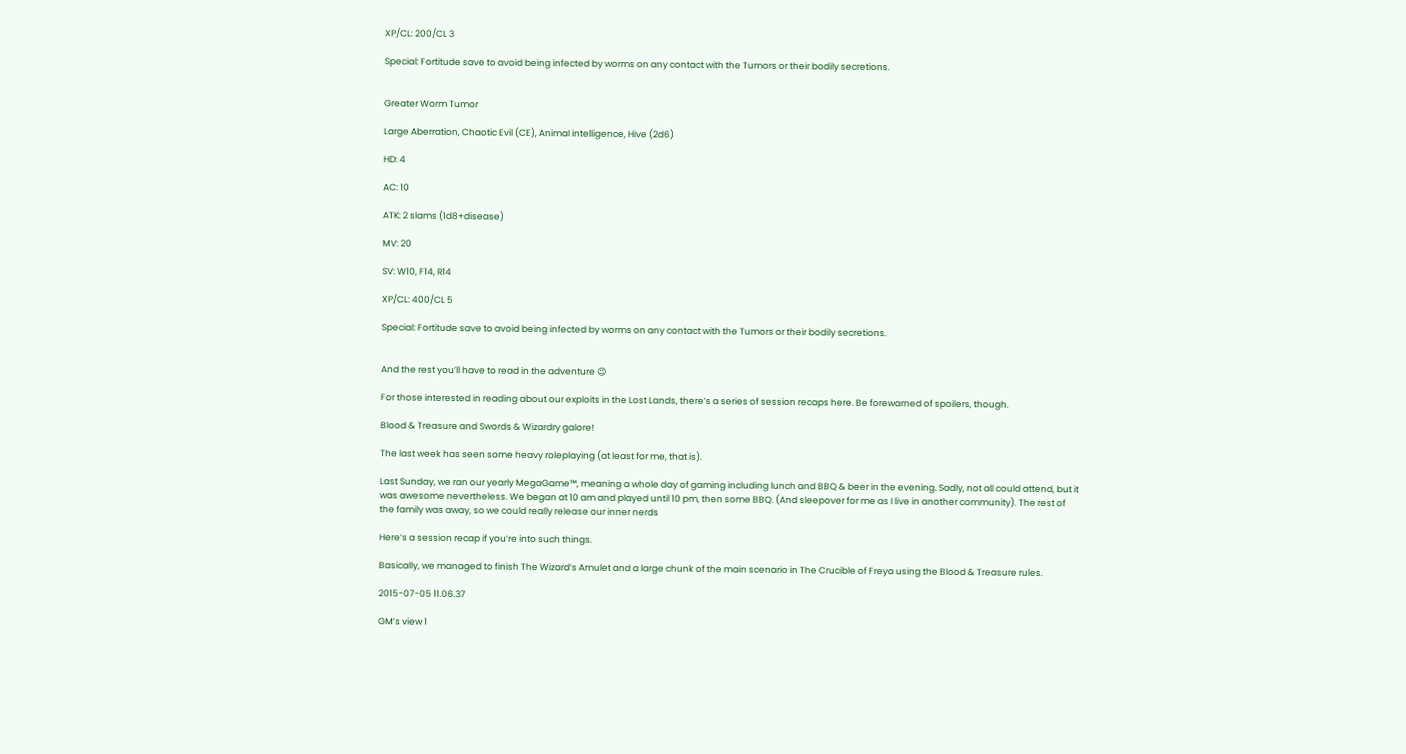XP/CL: 200/CL 3

Special: Fortitude save to avoid being infected by worms on any contact with the Tumors or their bodily secretions.


Greater Worm Tumor

Large Aberration, Chaotic Evil (CE), Animal intelligence, Hive (2d6)

HD: 4

AC: 10

ATK: 2 slams (1d8+disease)

MV: 20

SV: W10, F14, R14

XP/CL: 400/CL 5

Special: Fortitude save to avoid being infected by worms on any contact with the Tumors or their bodily secretions.


And the rest you’ll have to read in the adventure 😉

For those interested in reading about our exploits in the Lost Lands, there’s a series of session recaps here. Be forewarned of spoilers, though.

Blood & Treasure and Swords & Wizardry galore!

The last week has seen some heavy roleplaying (at least for me, that is).

Last Sunday, we ran our yearly MegaGame™, meaning a whole day of gaming including lunch and BBQ & beer in the evening. Sadly, not all could attend, but it was awesome nevertheless. We began at 10 am and played until 10 pm, then some BBQ. (And sleepover for me as I live in another community). The rest of the family was away, so we could really release our inner nerds

Here’s a session recap if you’re into such things.

Basically, we managed to finish The Wizard’s Amulet and a large chunk of the main scenario in The Crucible of Freya using the Blood & Treasure rules.

2015-07-05 11.06.37

GM’s view 1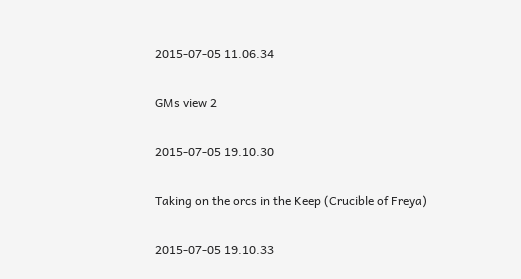2015-07-05 11.06.34

GMs view 2

2015-07-05 19.10.30

Taking on the orcs in the Keep (Crucible of Freya)

2015-07-05 19.10.33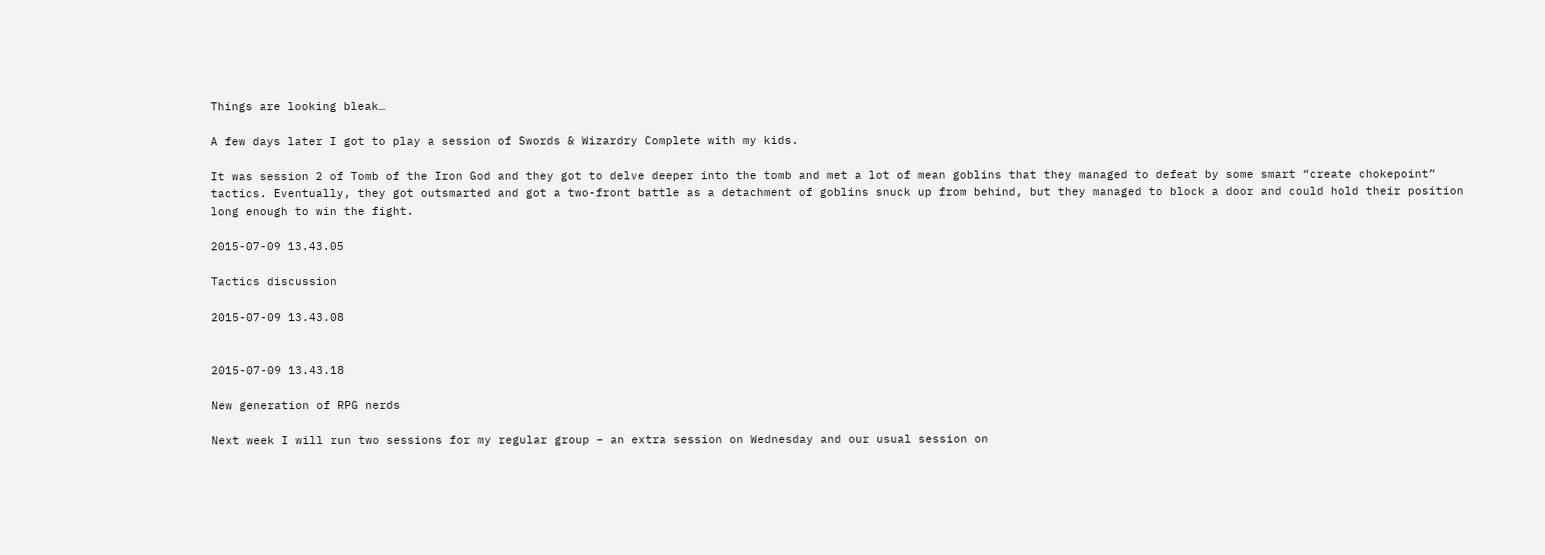Things are looking bleak…

A few days later I got to play a session of Swords & Wizardry Complete with my kids.

It was session 2 of Tomb of the Iron God and they got to delve deeper into the tomb and met a lot of mean goblins that they managed to defeat by some smart “create chokepoint” tactics. Eventually, they got outsmarted and got a two-front battle as a detachment of goblins snuck up from behind, but they managed to block a door and could hold their position long enough to win the fight.

2015-07-09 13.43.05

Tactics discussion

2015-07-09 13.43.08


2015-07-09 13.43.18

New generation of RPG nerds

Next week I will run two sessions for my regular group – an extra session on Wednesday and our usual session on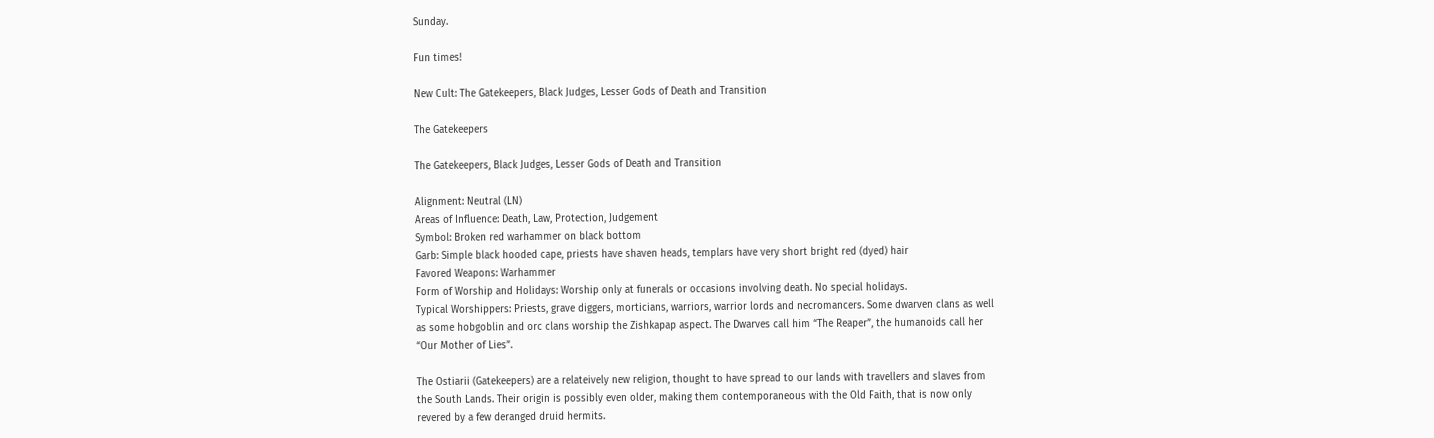Sunday.

Fun times!

New Cult: The Gatekeepers, Black Judges, Lesser Gods of Death and Transition

The Gatekeepers

The Gatekeepers, Black Judges, Lesser Gods of Death and Transition

Alignment: Neutral (LN)
Areas of Influence: Death, Law, Protection, Judgement
Symbol: Broken red warhammer on black bottom
Garb: Simple black hooded cape, priests have shaven heads, templars have very short bright red (dyed) hair
Favored Weapons: Warhammer
Form of Worship and Holidays: Worship only at funerals or occasions involving death. No special holidays.
Typical Worshippers: Priests, grave diggers, morticians, warriors, warrior lords and necromancers. Some dwarven clans as well as some hobgoblin and orc clans worship the Zishkapap aspect. The Dwarves call him “The Reaper”, the humanoids call her “Our Mother of Lies”.

The Ostiarii (Gatekeepers) are a relateively new religion, thought to have spread to our lands with travellers and slaves from the South Lands. Their origin is possibly even older, making them contemporaneous with the Old Faith, that is now only revered by a few deranged druid hermits.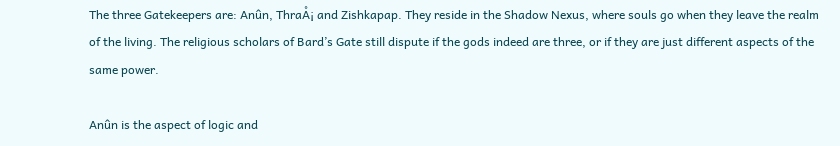The three Gatekeepers are: Anûn, ThraÅ¡ and Zishkapap. They reside in the Shadow Nexus, where souls go when they leave the realm of the living. The religious scholars of Bard’s Gate still dispute if the gods indeed are three, or if they are just different aspects of the same power.

Anûn is the aspect of logic and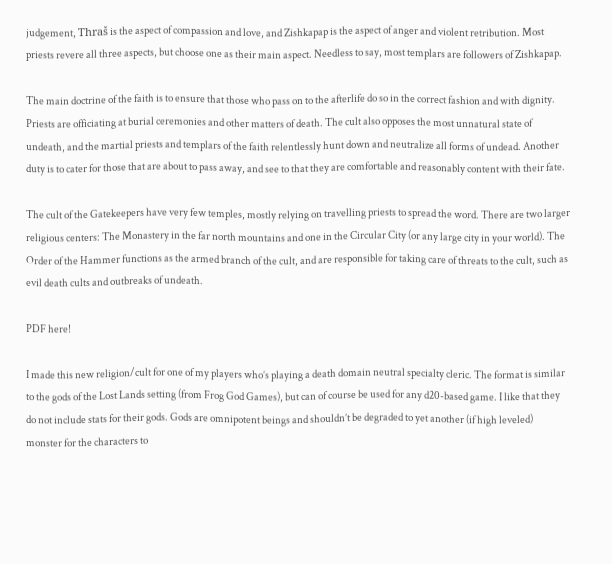judgement, Thraš is the aspect of compassion and love, and Zishkapap is the aspect of anger and violent retribution. Most priests revere all three aspects, but choose one as their main aspect. Needless to say, most templars are followers of Zishkapap.

The main doctrine of the faith is to ensure that those who pass on to the afterlife do so in the correct fashion and with dignity. Priests are officiating at burial ceremonies and other matters of death. The cult also opposes the most unnatural state of undeath, and the martial priests and templars of the faith relentlessly hunt down and neutralize all forms of undead. Another duty is to cater for those that are about to pass away, and see to that they are comfortable and reasonably content with their fate.

The cult of the Gatekeepers have very few temples, mostly relying on travelling priests to spread the word. There are two larger religious centers: The Monastery in the far north mountains and one in the Circular City (or any large city in your world). The Order of the Hammer functions as the armed branch of the cult, and are responsible for taking care of threats to the cult, such as evil death cults and outbreaks of undeath.

PDF here!

I made this new religion/cult for one of my players who’s playing a death domain neutral specialty cleric. The format is similar to the gods of the Lost Lands setting (from Frog God Games), but can of course be used for any d20-based game. I like that they do not include stats for their gods. Gods are omnipotent beings and shouldn’t be degraded to yet another (if high leveled) monster for the characters to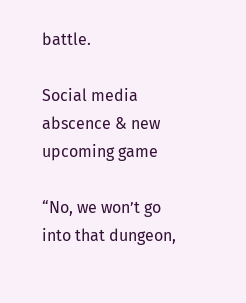battle.

Social media abscence & new upcoming game

“No, we won’t go into that dungeon,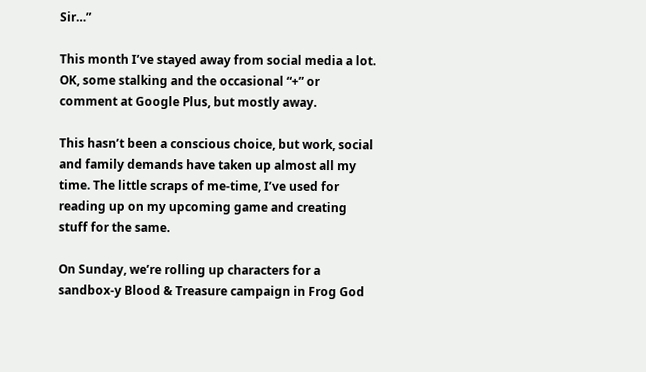Sir…”

This month I’ve stayed away from social media a lot. OK, some stalking and the occasional “+” or comment at Google Plus, but mostly away.

This hasn’t been a conscious choice, but work, social and family demands have taken up almost all my time. The little scraps of me-time, I’ve used for reading up on my upcoming game and creating stuff for the same.

On Sunday, we’re rolling up characters for a sandbox-y Blood & Treasure campaign in Frog God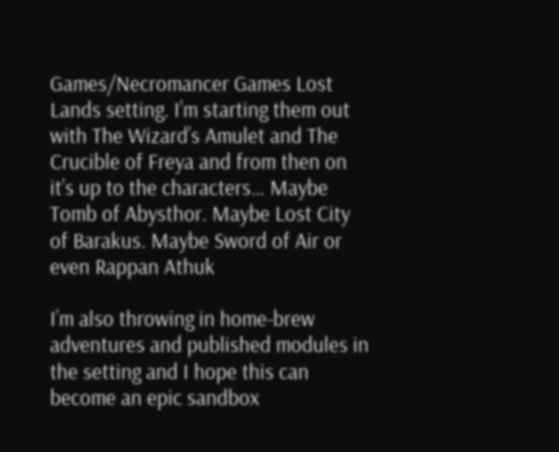Games/Necromancer Games Lost Lands setting. I’m starting them out with The Wizard’s Amulet and The Crucible of Freya and from then on it’s up to the characters… Maybe Tomb of Abysthor. Maybe Lost City of Barakus. Maybe Sword of Air or even Rappan Athuk

I’m also throwing in home-brew adventures and published modules in the setting and I hope this can become an epic sandbox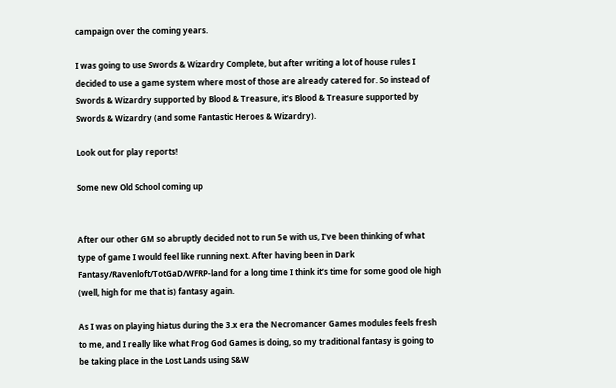campaign over the coming years.

I was going to use Swords & Wizardry Complete, but after writing a lot of house rules I decided to use a game system where most of those are already catered for. So instead of Swords & Wizardry supported by Blood & Treasure, it’s Blood & Treasure supported by Swords & Wizardry (and some Fantastic Heroes & Wizardry).

Look out for play reports!

Some new Old School coming up


After our other GM so abruptly decided not to run 5e with us, I’ve been thinking of what type of game I would feel like running next. After having been in Dark Fantasy/Ravenloft/TotGaD/WFRP-land for a long time I think it’s time for some good ole high (well, high for me that is) fantasy again.

As I was on playing hiatus during the 3.x era the Necromancer Games modules feels fresh to me, and I really like what Frog God Games is doing, so my traditional fantasy is going to be taking place in the Lost Lands using S&W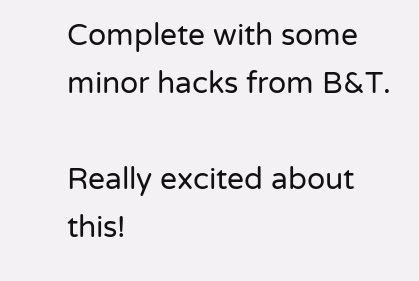Complete with some minor hacks from B&T.

Really excited about this!